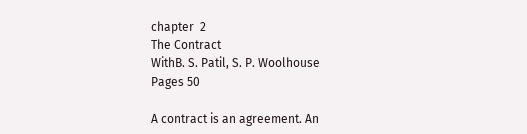chapter  2
The Contract
WithB. S. Patil, S. P. Woolhouse
Pages 50

A contract is an agreement. An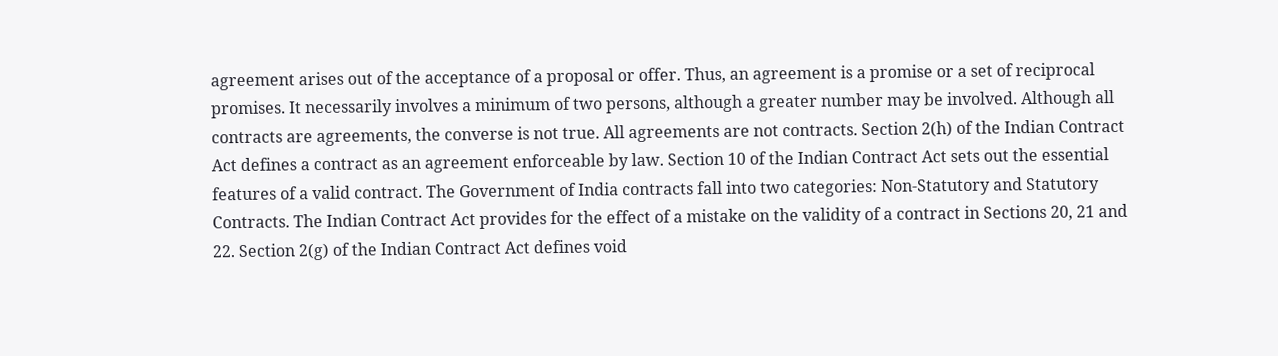agreement arises out of the acceptance of a proposal or offer. Thus, an agreement is a promise or a set of reciprocal promises. It necessarily involves a minimum of two persons, although a greater number may be involved. Although all contracts are agreements, the converse is not true. All agreements are not contracts. Section 2(h) of the Indian Contract Act defines a contract as an agreement enforceable by law. Section 10 of the Indian Contract Act sets out the essential features of a valid contract. The Government of India contracts fall into two categories: Non-Statutory and Statutory Contracts. The Indian Contract Act provides for the effect of a mistake on the validity of a contract in Sections 20, 21 and 22. Section 2(g) of the Indian Contract Act defines void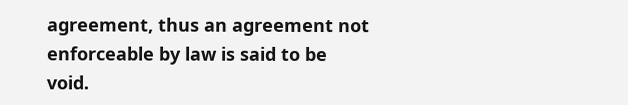agreement, thus an agreement not enforceable by law is said to be void.